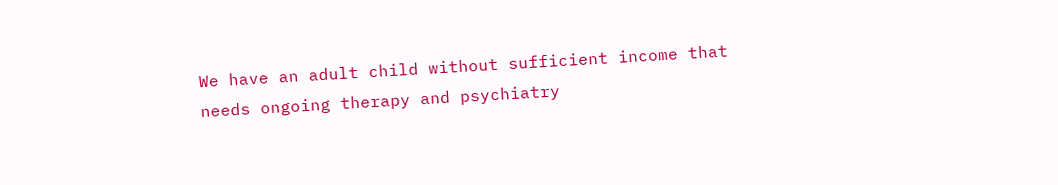We have an adult child without sufficient income that needs ongoing therapy and psychiatry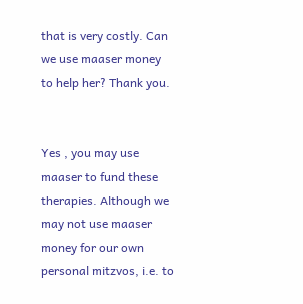that is very costly. Can we use maaser money to help her? Thank you.


Yes , you may use maaser to fund these therapies. Although we may not use maaser money for our own personal mitzvos, i.e. to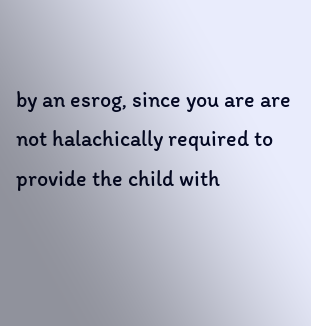by an esrog, since you are are not halachically required to provide the child with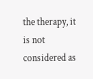the therapy, it is not considered as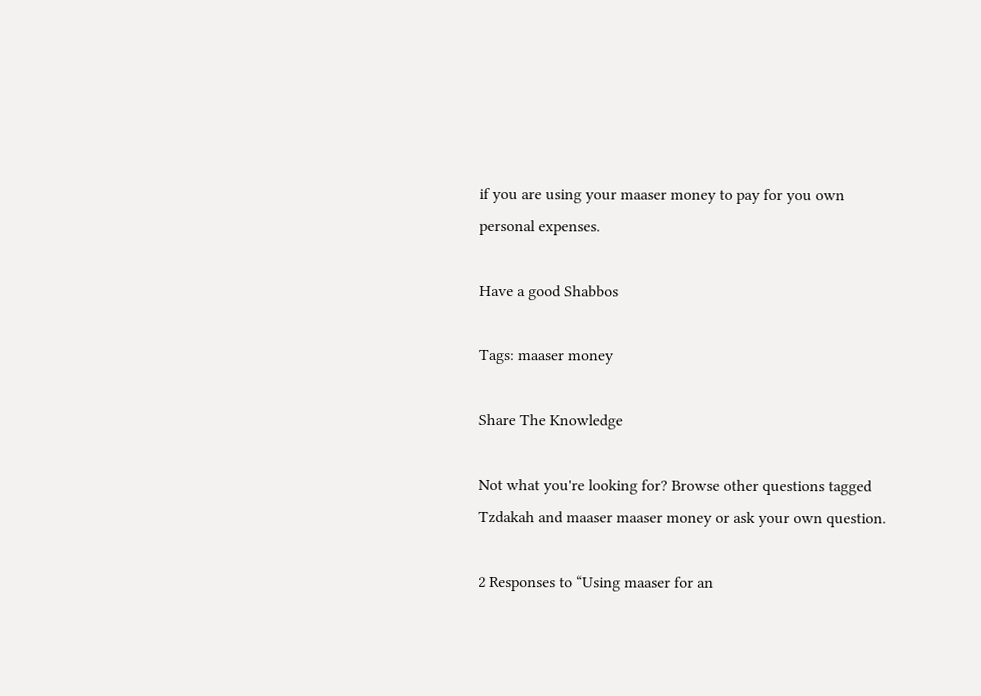if you are using your maaser money to pay for you own personal expenses.

Have a good Shabbos

Tags: maaser money

Share The Knowledge

Not what you're looking for? Browse other questions tagged Tzdakah and maaser maaser money or ask your own question.

2 Responses to “Using maaser for an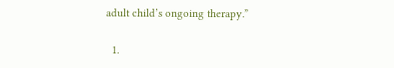adult child’s ongoing therapy.”

  1.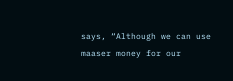says, “Although we can use maaser money for our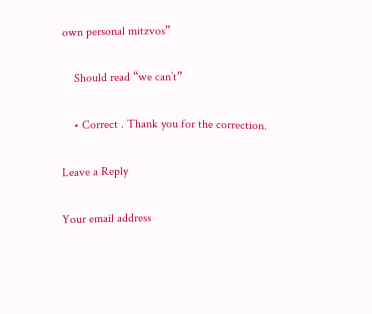own personal mitzvos”

    Should read “we can’t”

    • Correct . Thank you for the correction.

Leave a Reply

Your email address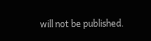will not be published.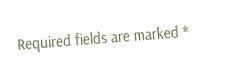Required fields are marked *